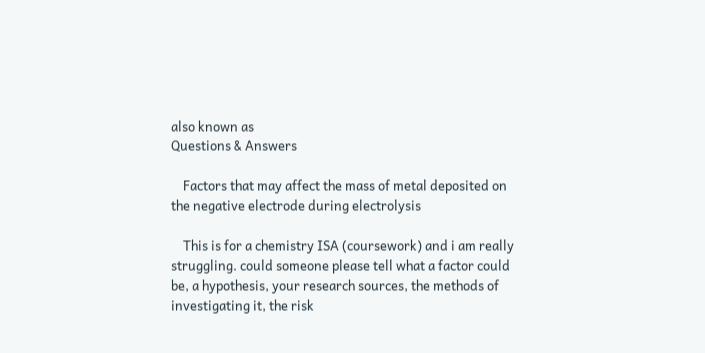also known as
Questions & Answers

    Factors that may affect the mass of metal deposited on the negative electrode during electrolysis

    This is for a chemistry ISA (coursework) and i am really struggling. could someone please tell what a factor could be, a hypothesis, your research sources, the methods of investigating it, the risk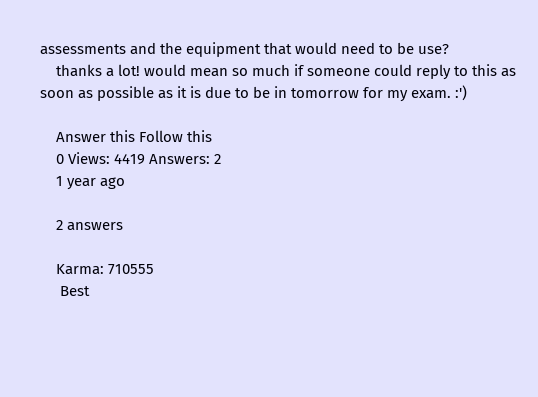assessments and the equipment that would need to be use?
    thanks a lot! would mean so much if someone could reply to this as soon as possible as it is due to be in tomorrow for my exam. :')

    Answer this Follow this
    0 Views: 4419 Answers: 2
    1 year ago

    2 answers

    Karma: 710555
     Best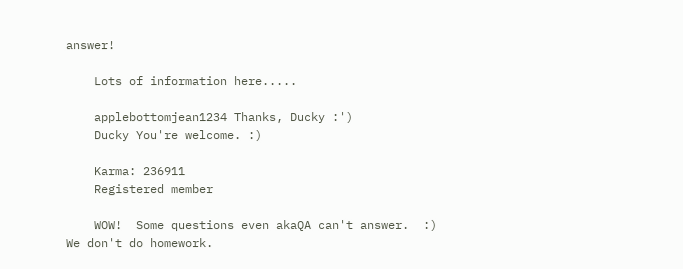answer!

    Lots of information here.....

    applebottomjean1234 Thanks, Ducky :')
    Ducky You're welcome. :)

    Karma: 236911
    Registered member

    WOW!  Some questions even akaQA can't answer.  :)   We don't do homework.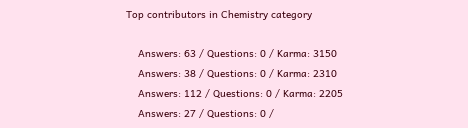Top contributors in Chemistry category

    Answers: 63 / Questions: 0 / Karma: 3150
    Answers: 38 / Questions: 0 / Karma: 2310
    Answers: 112 / Questions: 0 / Karma: 2205
    Answers: 27 / Questions: 0 /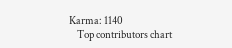Karma: 1140
    Top contributors chart